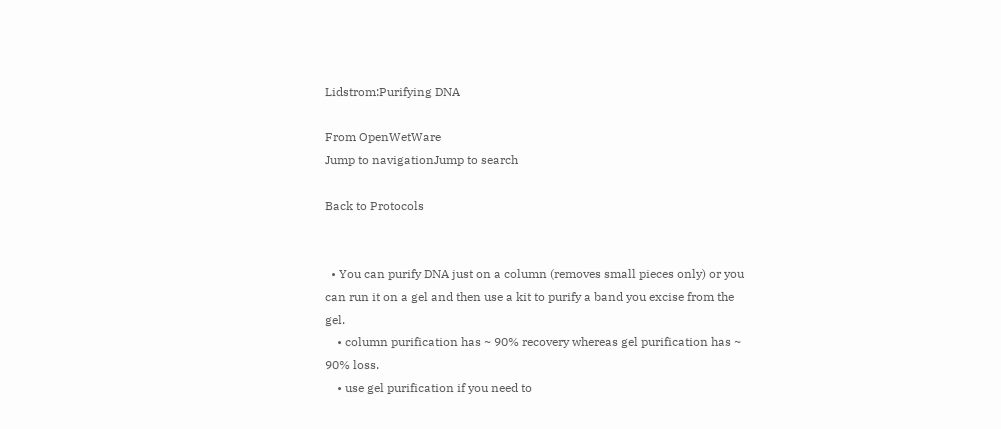Lidstrom:Purifying DNA

From OpenWetWare
Jump to navigationJump to search

Back to Protocols


  • You can purify DNA just on a column (removes small pieces only) or you can run it on a gel and then use a kit to purify a band you excise from the gel.
    • column purification has ~ 90% recovery whereas gel purification has ~ 90% loss.
    • use gel purification if you need to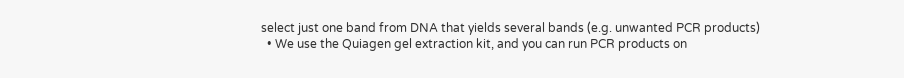select just one band from DNA that yields several bands (e.g. unwanted PCR products)
  • We use the Quiagen gel extraction kit, and you can run PCR products on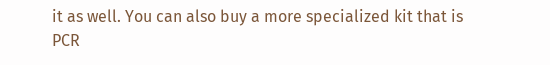it as well. You can also buy a more specialized kit that is PCR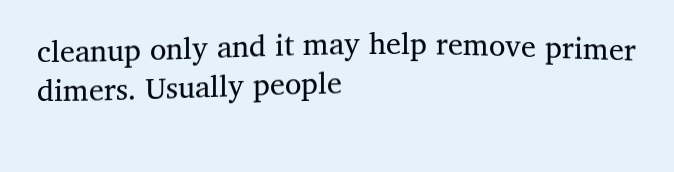cleanup only and it may help remove primer dimers. Usually people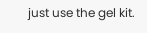just use the gel kit.